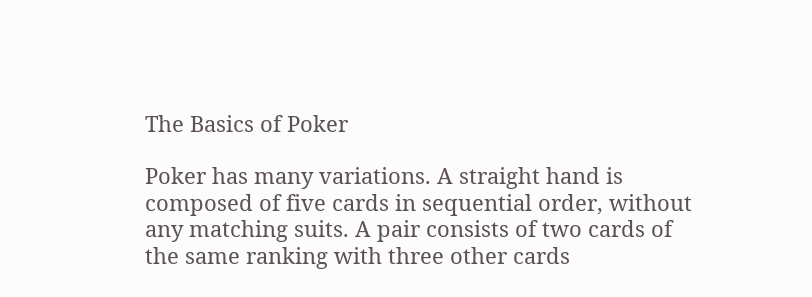The Basics of Poker

Poker has many variations. A straight hand is composed of five cards in sequential order, without any matching suits. A pair consists of two cards of the same ranking with three other cards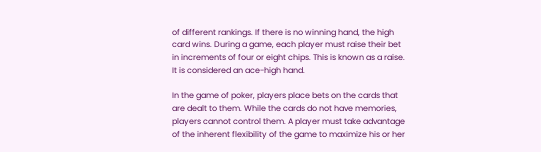of different rankings. If there is no winning hand, the high card wins. During a game, each player must raise their bet in increments of four or eight chips. This is known as a raise. It is considered an ace-high hand.

In the game of poker, players place bets on the cards that are dealt to them. While the cards do not have memories, players cannot control them. A player must take advantage of the inherent flexibility of the game to maximize his or her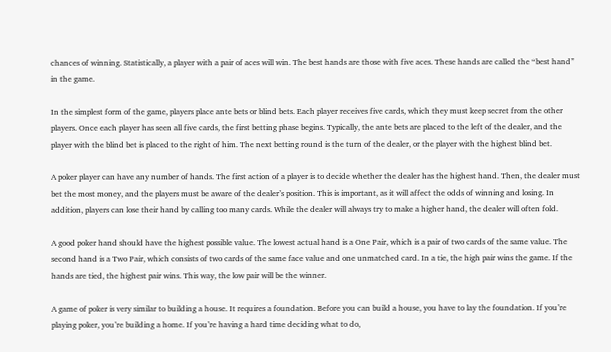chances of winning. Statistically, a player with a pair of aces will win. The best hands are those with five aces. These hands are called the “best hand” in the game.

In the simplest form of the game, players place ante bets or blind bets. Each player receives five cards, which they must keep secret from the other players. Once each player has seen all five cards, the first betting phase begins. Typically, the ante bets are placed to the left of the dealer, and the player with the blind bet is placed to the right of him. The next betting round is the turn of the dealer, or the player with the highest blind bet.

A poker player can have any number of hands. The first action of a player is to decide whether the dealer has the highest hand. Then, the dealer must bet the most money, and the players must be aware of the dealer’s position. This is important, as it will affect the odds of winning and losing. In addition, players can lose their hand by calling too many cards. While the dealer will always try to make a higher hand, the dealer will often fold.

A good poker hand should have the highest possible value. The lowest actual hand is a One Pair, which is a pair of two cards of the same value. The second hand is a Two Pair, which consists of two cards of the same face value and one unmatched card. In a tie, the high pair wins the game. If the hands are tied, the highest pair wins. This way, the low pair will be the winner.

A game of poker is very similar to building a house. It requires a foundation. Before you can build a house, you have to lay the foundation. If you’re playing poker, you’re building a home. If you’re having a hard time deciding what to do,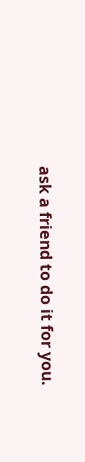ask a friend to do it for you.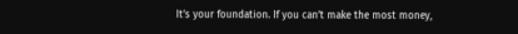It’s your foundation. If you can’t make the most money,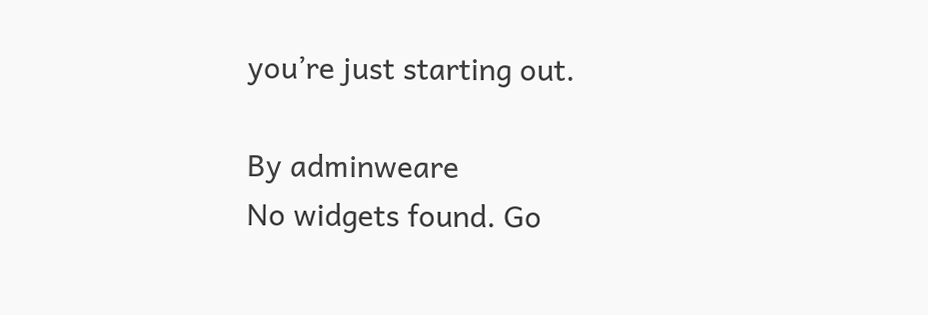you’re just starting out.

By adminweare
No widgets found. Go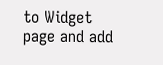to Widget page and add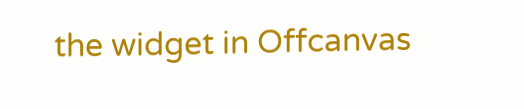the widget in Offcanvas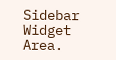Sidebar Widget Area.